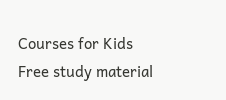Courses for Kids
Free study material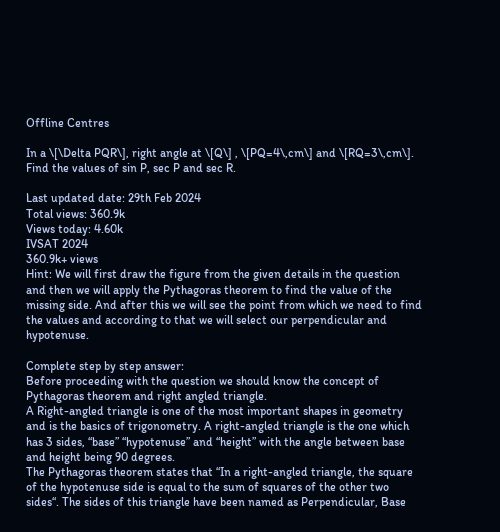Offline Centres

In a \[\Delta PQR\], right angle at \[Q\] , \[PQ=4\,cm\] and \[RQ=3\,cm\]. Find the values of sin P, sec P and sec R.

Last updated date: 29th Feb 2024
Total views: 360.9k
Views today: 4.60k
IVSAT 2024
360.9k+ views
Hint: We will first draw the figure from the given details in the question and then we will apply the Pythagoras theorem to find the value of the missing side. And after this we will see the point from which we need to find the values and according to that we will select our perpendicular and hypotenuse.

Complete step by step answer:
Before proceeding with the question we should know the concept of Pythagoras theorem and right angled triangle.
A Right-angled triangle is one of the most important shapes in geometry and is the basics of trigonometry. A right-angled triangle is the one which has 3 sides, “base” “hypotenuse” and “height” with the angle between base and height being 90 degrees.
The Pythagoras theorem states that “In a right-angled triangle, the square of the hypotenuse side is equal to the sum of squares of the other two sides“. The sides of this triangle have been named as Perpendicular, Base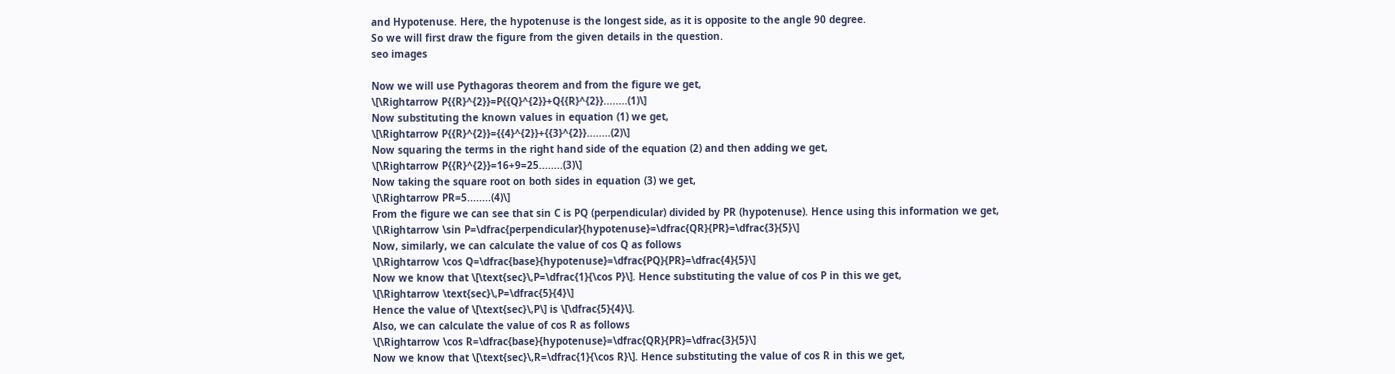and Hypotenuse. Here, the hypotenuse is the longest side, as it is opposite to the angle 90 degree.
So we will first draw the figure from the given details in the question.
seo images

Now we will use Pythagoras theorem and from the figure we get,
\[\Rightarrow P{{R}^{2}}=P{{Q}^{2}}+Q{{R}^{2}}........(1)\]
Now substituting the known values in equation (1) we get,
\[\Rightarrow P{{R}^{2}}={{4}^{2}}+{{3}^{2}}........(2)\]
Now squaring the terms in the right hand side of the equation (2) and then adding we get,
\[\Rightarrow P{{R}^{2}}=16+9=25........(3)\]
Now taking the square root on both sides in equation (3) we get,
\[\Rightarrow PR=5........(4)\]
From the figure we can see that sin C is PQ (perpendicular) divided by PR (hypotenuse). Hence using this information we get,
\[\Rightarrow \sin P=\dfrac{perpendicular}{hypotenuse}=\dfrac{QR}{PR}=\dfrac{3}{5}\]
Now, similarly, we can calculate the value of cos Q as follows
\[\Rightarrow \cos Q=\dfrac{base}{hypotenuse}=\dfrac{PQ}{PR}=\dfrac{4}{5}\]
Now we know that \[\text{sec}\,P=\dfrac{1}{\cos P}\]. Hence substituting the value of cos P in this we get,
\[\Rightarrow \text{sec}\,P=\dfrac{5}{4}\]
Hence the value of \[\text{sec}\,P\] is \[\dfrac{5}{4}\].
Also, we can calculate the value of cos R as follows
\[\Rightarrow \cos R=\dfrac{base}{hypotenuse}=\dfrac{QR}{PR}=\dfrac{3}{5}\]
Now we know that \[\text{sec}\,R=\dfrac{1}{\cos R}\]. Hence substituting the value of cos R in this we get,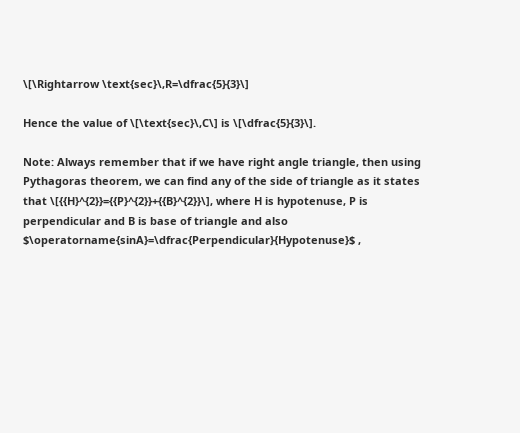\[\Rightarrow \text{sec}\,R=\dfrac{5}{3}\]

Hence the value of \[\text{sec}\,C\] is \[\dfrac{5}{3}\].

Note: Always remember that if we have right angle triangle, then using Pythagoras theorem, we can find any of the side of triangle as it states that \[{{H}^{2}}={{P}^{2}}+{{B}^{2}}\], where H is hypotenuse, P is perpendicular and B is base of triangle and also $\operatorname{sinA}=\dfrac{Perpendicular}{Hypotenuse}$ ,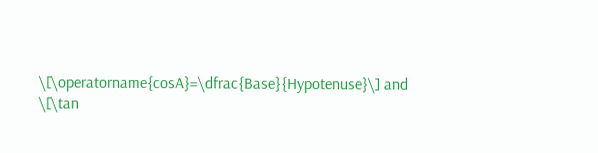\[\operatorname{cosA}=\dfrac{Base}{Hypotenuse}\] and \[\tan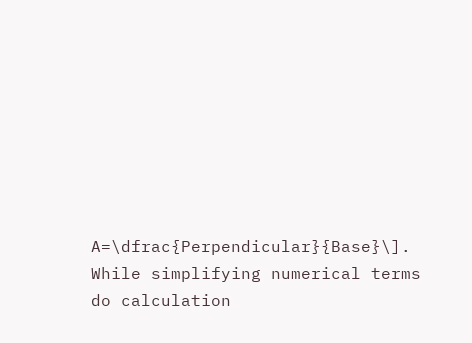A=\dfrac{Perpendicular}{Base}\]. While simplifying numerical terms do calculation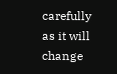carefully as it will change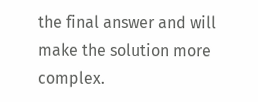the final answer and will make the solution more complex.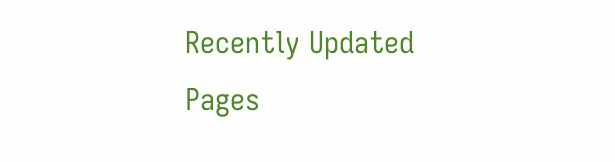Recently Updated Pages